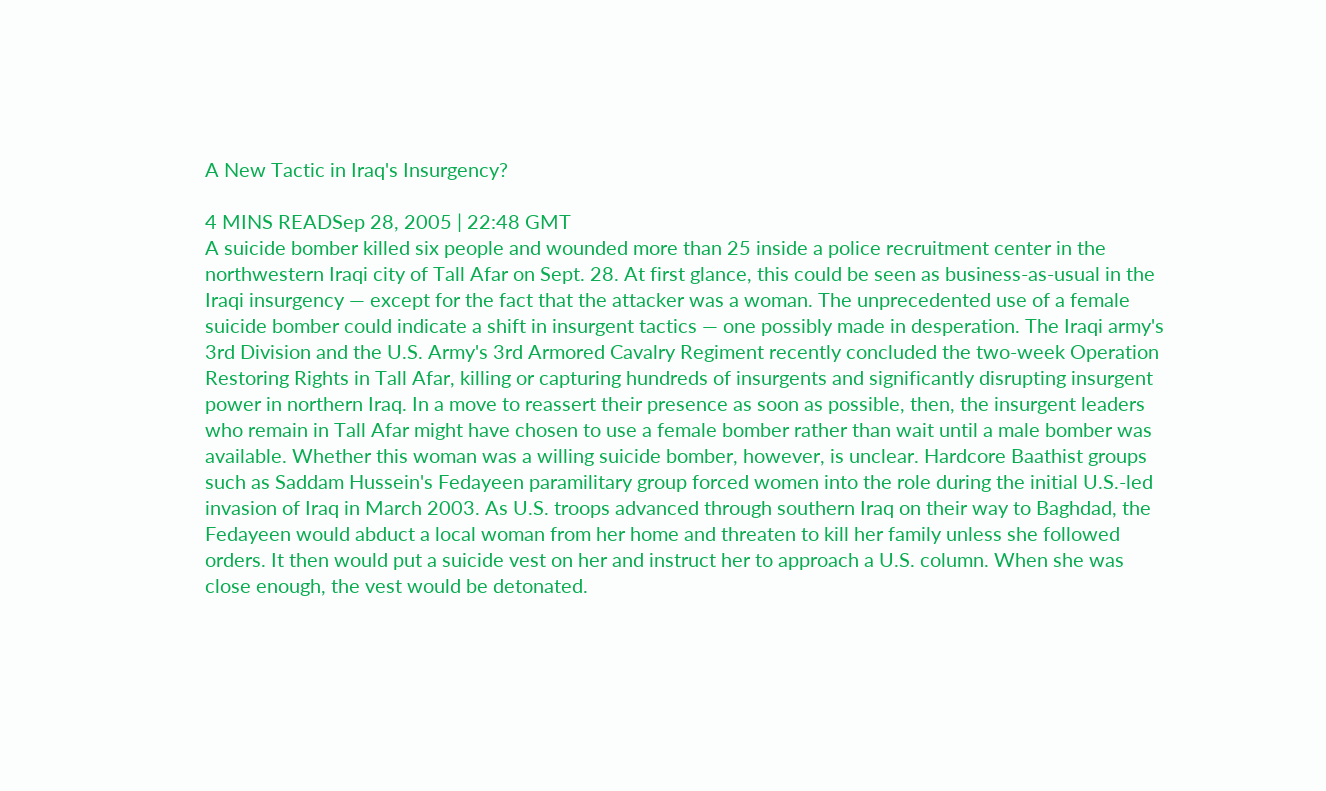A New Tactic in Iraq's Insurgency?

4 MINS READSep 28, 2005 | 22:48 GMT
A suicide bomber killed six people and wounded more than 25 inside a police recruitment center in the northwestern Iraqi city of Tall Afar on Sept. 28. At first glance, this could be seen as business-as-usual in the Iraqi insurgency — except for the fact that the attacker was a woman. The unprecedented use of a female suicide bomber could indicate a shift in insurgent tactics — one possibly made in desperation. The Iraqi army's 3rd Division and the U.S. Army's 3rd Armored Cavalry Regiment recently concluded the two-week Operation Restoring Rights in Tall Afar, killing or capturing hundreds of insurgents and significantly disrupting insurgent power in northern Iraq. In a move to reassert their presence as soon as possible, then, the insurgent leaders who remain in Tall Afar might have chosen to use a female bomber rather than wait until a male bomber was available. Whether this woman was a willing suicide bomber, however, is unclear. Hardcore Baathist groups such as Saddam Hussein's Fedayeen paramilitary group forced women into the role during the initial U.S.-led invasion of Iraq in March 2003. As U.S. troops advanced through southern Iraq on their way to Baghdad, the Fedayeen would abduct a local woman from her home and threaten to kill her family unless she followed orders. It then would put a suicide vest on her and instruct her to approach a U.S. column. When she was close enough, the vest would be detonated.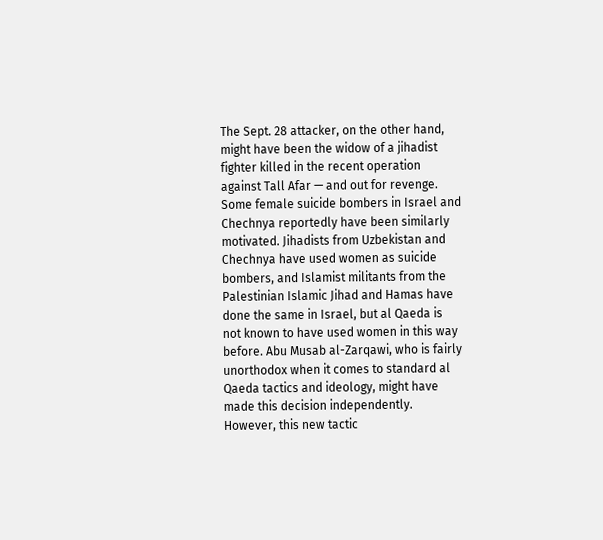The Sept. 28 attacker, on the other hand, might have been the widow of a jihadist fighter killed in the recent operation against Tall Afar — and out for revenge. Some female suicide bombers in Israel and Chechnya reportedly have been similarly motivated. Jihadists from Uzbekistan and Chechnya have used women as suicide bombers, and Islamist militants from the Palestinian Islamic Jihad and Hamas have done the same in Israel, but al Qaeda is not known to have used women in this way before. Abu Musab al-Zarqawi, who is fairly unorthodox when it comes to standard al Qaeda tactics and ideology, might have made this decision independently. However, this new tactic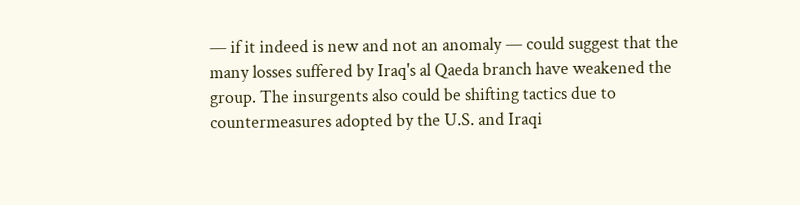— if it indeed is new and not an anomaly — could suggest that the many losses suffered by Iraq's al Qaeda branch have weakened the group. The insurgents also could be shifting tactics due to countermeasures adopted by the U.S. and Iraqi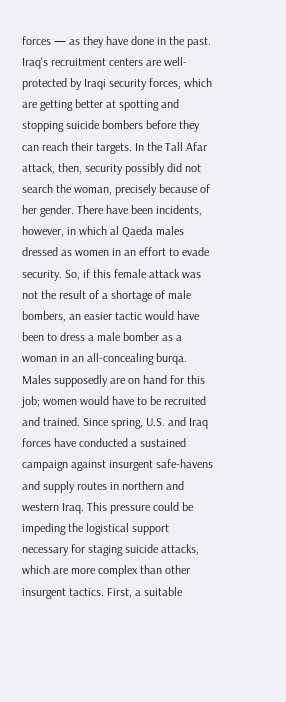forces — as they have done in the past. Iraq's recruitment centers are well-protected by Iraqi security forces, which are getting better at spotting and stopping suicide bombers before they can reach their targets. In the Tall Afar attack, then, security possibly did not search the woman, precisely because of her gender. There have been incidents, however, in which al Qaeda males dressed as women in an effort to evade security. So, if this female attack was not the result of a shortage of male bombers, an easier tactic would have been to dress a male bomber as a woman in an all-concealing burqa. Males supposedly are on hand for this job; women would have to be recruited and trained. Since spring, U.S. and Iraq forces have conducted a sustained campaign against insurgent safe-havens and supply routes in northern and western Iraq. This pressure could be impeding the logistical support necessary for staging suicide attacks, which are more complex than other insurgent tactics. First, a suitable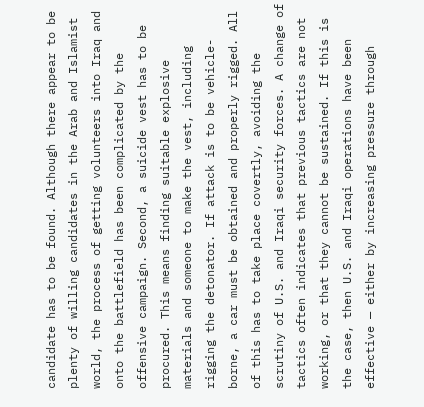candidate has to be found. Although there appear to be plenty of willing candidates in the Arab and Islamist world, the process of getting volunteers into Iraq and onto the battlefield has been complicated by the offensive campaign. Second, a suicide vest has to be procured. This means finding suitable explosive materials and someone to make the vest, including rigging the detonator. If attack is to be vehicle-borne, a car must be obtained and properly rigged. All of this has to take place covertly, avoiding the scrutiny of U.S. and Iraqi security forces. A change of tactics often indicates that previous tactics are not working, or that they cannot be sustained. If this is the case, then U.S. and Iraqi operations have been effective — either by increasing pressure through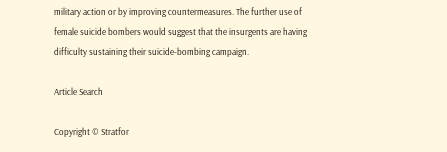military action or by improving countermeasures. The further use of female suicide bombers would suggest that the insurgents are having difficulty sustaining their suicide-bombing campaign.

Article Search

Copyright © Stratfor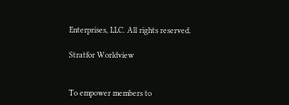Enterprises, LLC. All rights reserved.

Stratfor Worldview


To empower members to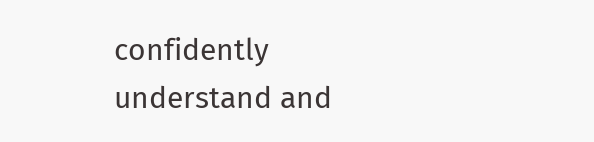confidently understand and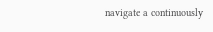navigate a continuously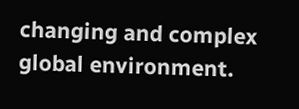changing and complex global environment.